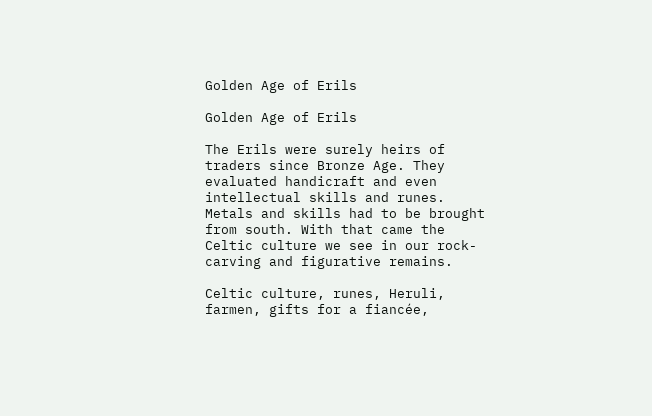Golden Age of Erils

Golden Age of Erils

The Erils were surely heirs of traders since Bronze Age. They evaluated handicraft and even intellectual skills and runes. Metals and skills had to be brought from south. With that came the Celtic culture we see in our rock-carving and figurative remains.

Celtic culture, runes, Heruli, farmen, gifts for a fiancée,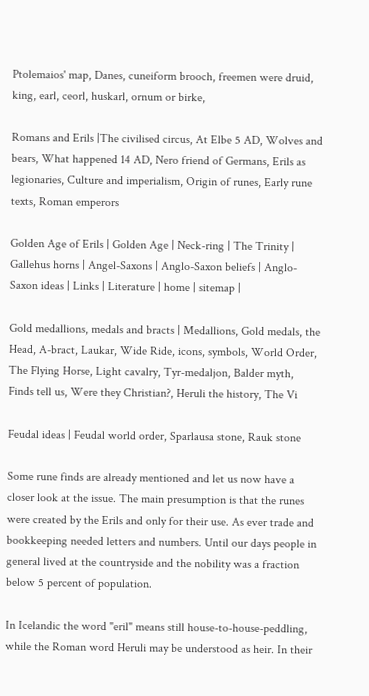Ptolemaios' map, Danes, cuneiform brooch, freemen were druid, king, earl, ceorl, huskarl, ornum or birke,

Romans and Erils |The civilised circus, At Elbe 5 AD, Wolves and bears, What happened 14 AD, Nero friend of Germans, Erils as legionaries, Culture and imperialism, Origin of runes, Early rune texts, Roman emperors

Golden Age of Erils | Golden Age | Neck-ring | The Trinity | Gallehus horns | Angel-Saxons | Anglo-Saxon beliefs | Anglo-Saxon ideas | Links | Literature | home | sitemap |

Gold medallions, medals and bracts | Medallions, Gold medals, the Head, A-bract, Laukar, Wide Ride, icons, symbols, World Order, The Flying Horse, Light cavalry, Tyr-medaljon, Balder myth, Finds tell us, Were they Christian?, Heruli the history, The Vi

Feudal ideas | Feudal world order, Sparlausa stone, Rauk stone

Some rune finds are already mentioned and let us now have a closer look at the issue. The main presumption is that the runes were created by the Erils and only for their use. As ever trade and bookkeeping needed letters and numbers. Until our days people in general lived at the countryside and the nobility was a fraction below 5 percent of population.

In Icelandic the word "eril" means still house-to-house-peddling, while the Roman word Heruli may be understood as heir. In their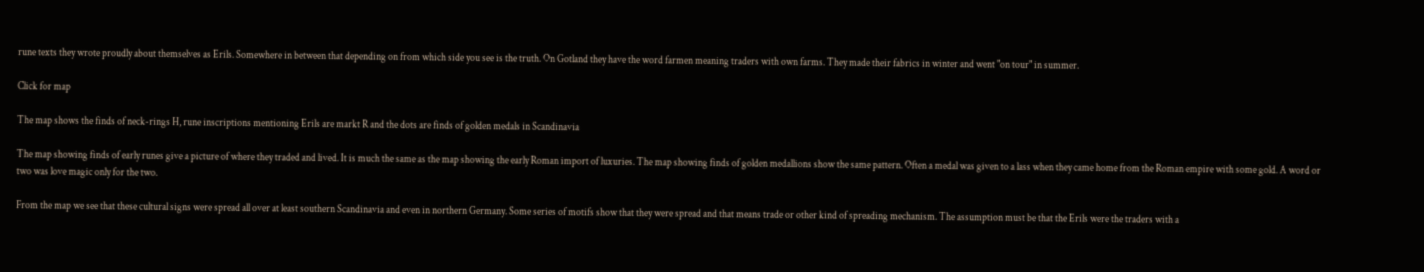rune texts they wrote proudly about themselves as Erils. Somewhere in between that depending on from which side you see is the truth. On Gotland they have the word farmen meaning traders with own farms. They made their fabrics in winter and went "on tour" in summer.

Click for map

The map shows the finds of neck-rings H, rune inscriptions mentioning Erils are markt R and the dots are finds of golden medals in Scandinavia

The map showing finds of early runes give a picture of where they traded and lived. It is much the same as the map showing the early Roman import of luxuries. The map showing finds of golden medallions show the same pattern. Often a medal was given to a lass when they came home from the Roman empire with some gold. A word or two was love magic only for the two.

From the map we see that these cultural signs were spread all over at least southern Scandinavia and even in northern Germany. Some series of motifs show that they were spread and that means trade or other kind of spreading mechanism. The assumption must be that the Erils were the traders with a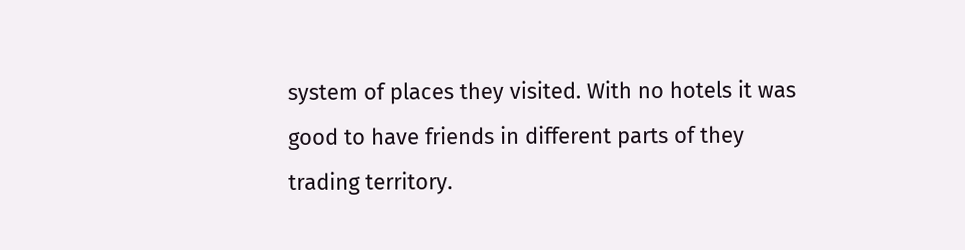system of places they visited. With no hotels it was good to have friends in different parts of they trading territory.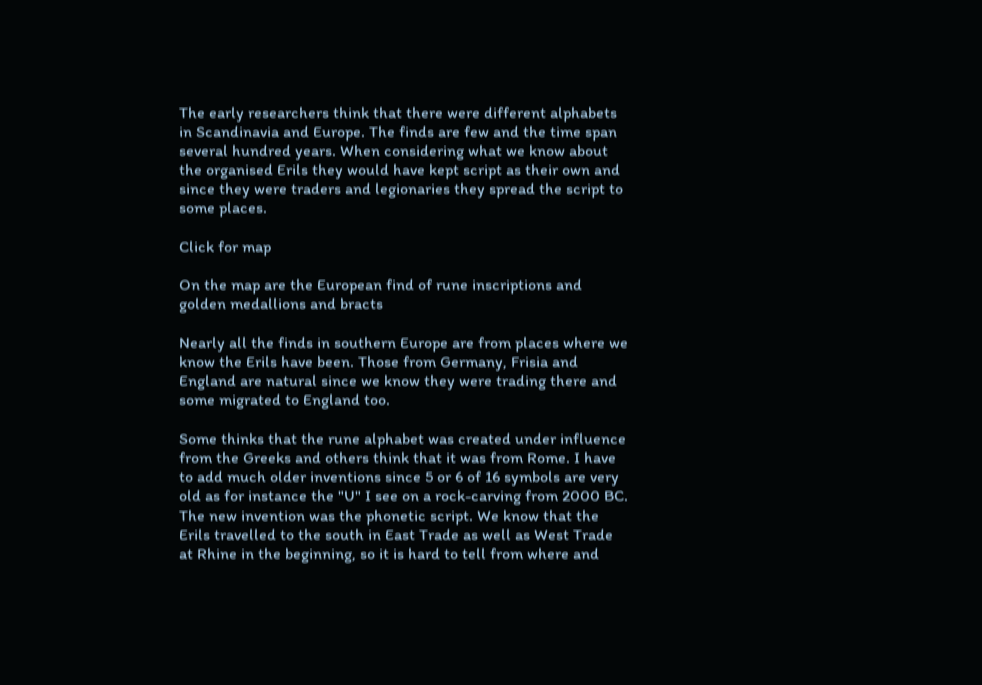The early researchers think that there were different alphabets in Scandinavia and Europe. The finds are few and the time span several hundred years. When considering what we know about the organised Erils they would have kept script as their own and since they were traders and legionaries they spread the script to some places.

Click for map

On the map are the European find of rune inscriptions and golden medallions and bracts

Nearly all the finds in southern Europe are from places where we know the Erils have been. Those from Germany, Frisia and England are natural since we know they were trading there and some migrated to England too.

Some thinks that the rune alphabet was created under influence from the Greeks and others think that it was from Rome. I have to add much older inventions since 5 or 6 of 16 symbols are very old as for instance the "U" I see on a rock-carving from 2000 BC. The new invention was the phonetic script. We know that the Erils travelled to the south in East Trade as well as West Trade at Rhine in the beginning, so it is hard to tell from where and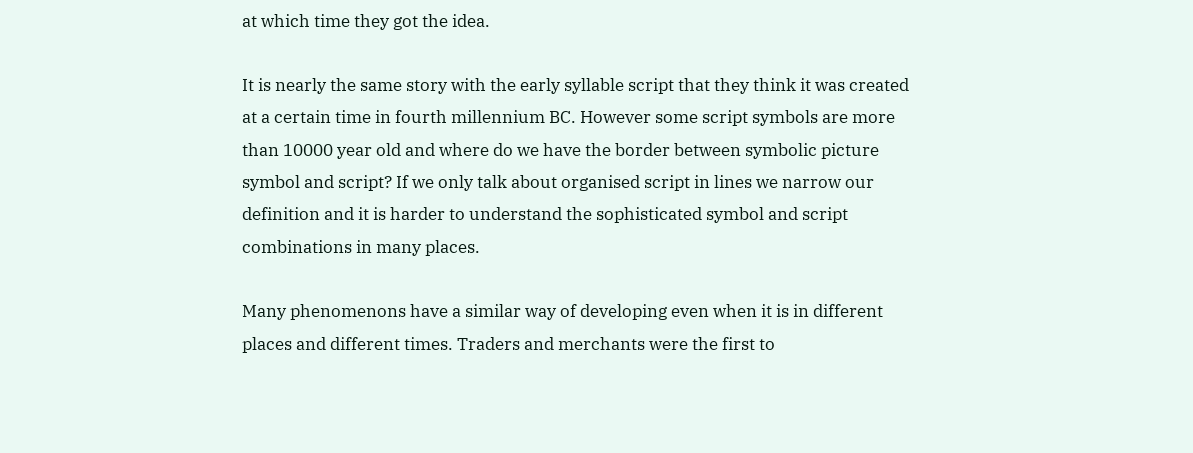at which time they got the idea.

It is nearly the same story with the early syllable script that they think it was created at a certain time in fourth millennium BC. However some script symbols are more than 10000 year old and where do we have the border between symbolic picture symbol and script? If we only talk about organised script in lines we narrow our definition and it is harder to understand the sophisticated symbol and script combinations in many places.

Many phenomenons have a similar way of developing even when it is in different places and different times. Traders and merchants were the first to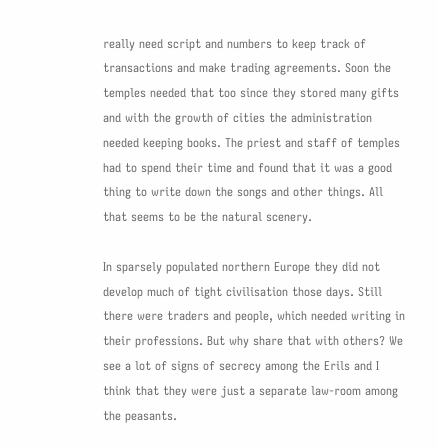really need script and numbers to keep track of transactions and make trading agreements. Soon the temples needed that too since they stored many gifts and with the growth of cities the administration needed keeping books. The priest and staff of temples had to spend their time and found that it was a good thing to write down the songs and other things. All that seems to be the natural scenery.

In sparsely populated northern Europe they did not develop much of tight civilisation those days. Still there were traders and people, which needed writing in their professions. But why share that with others? We see a lot of signs of secrecy among the Erils and I think that they were just a separate law-room among the peasants.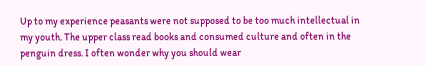Up to my experience peasants were not supposed to be too much intellectual in my youth. The upper class read books and consumed culture and often in the penguin dress. I often wonder why you should wear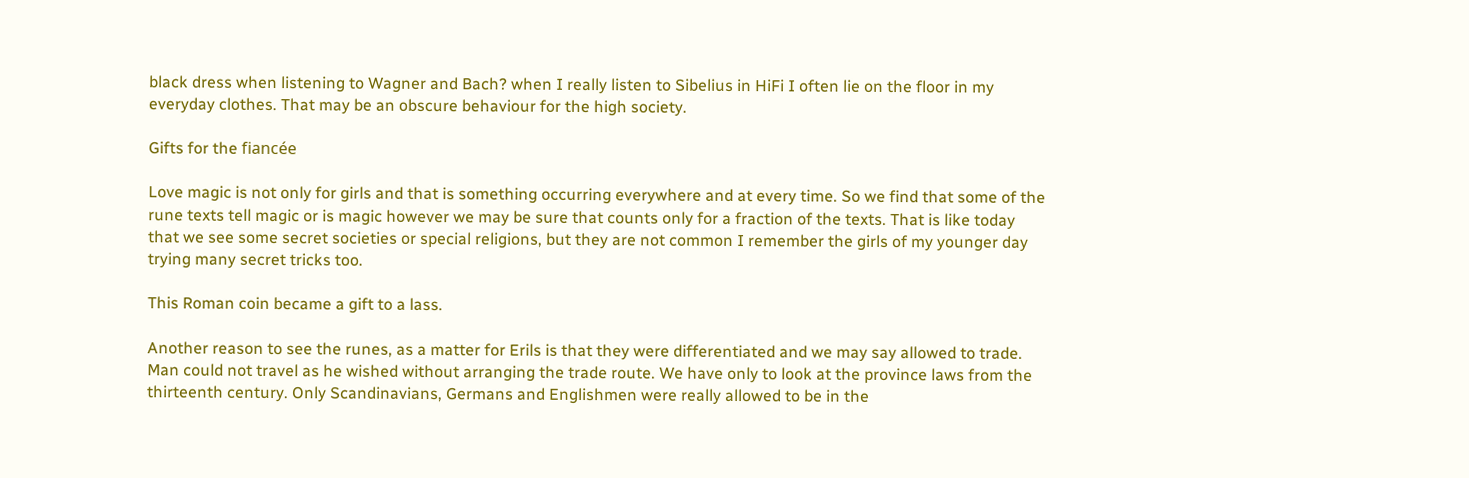black dress when listening to Wagner and Bach? when I really listen to Sibelius in HiFi I often lie on the floor in my everyday clothes. That may be an obscure behaviour for the high society.

Gifts for the fiancée

Love magic is not only for girls and that is something occurring everywhere and at every time. So we find that some of the rune texts tell magic or is magic however we may be sure that counts only for a fraction of the texts. That is like today that we see some secret societies or special religions, but they are not common I remember the girls of my younger day trying many secret tricks too.

This Roman coin became a gift to a lass.

Another reason to see the runes, as a matter for Erils is that they were differentiated and we may say allowed to trade. Man could not travel as he wished without arranging the trade route. We have only to look at the province laws from the thirteenth century. Only Scandinavians, Germans and Englishmen were really allowed to be in the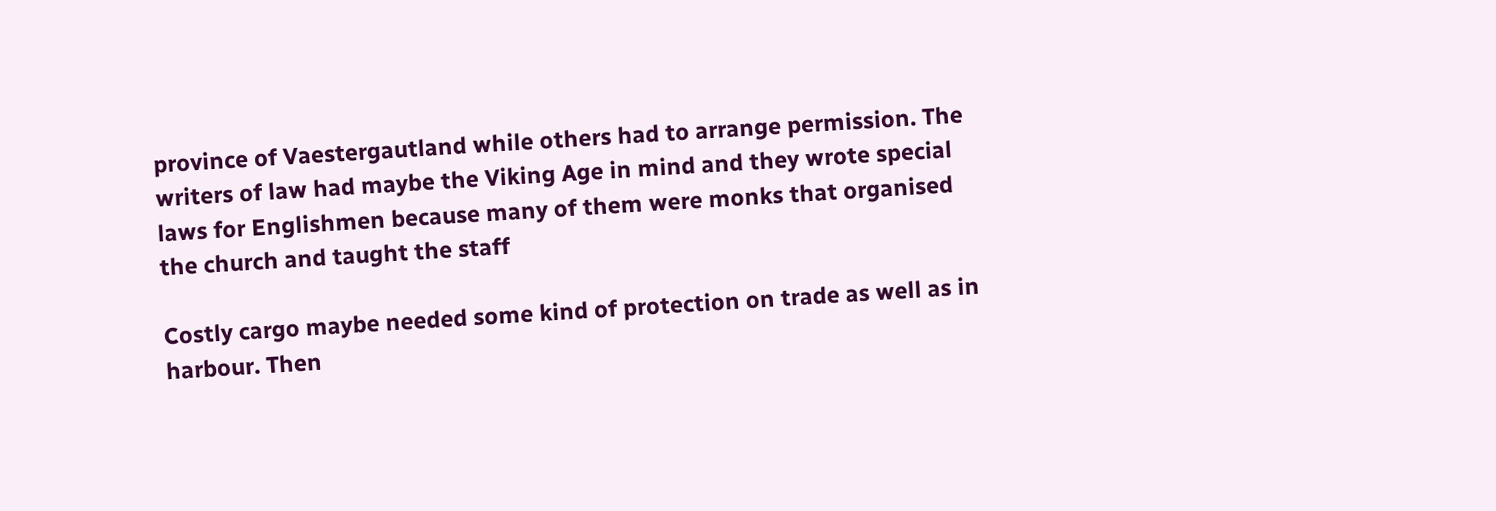province of Vaestergautland while others had to arrange permission. The writers of law had maybe the Viking Age in mind and they wrote special laws for Englishmen because many of them were monks that organised the church and taught the staff

Costly cargo maybe needed some kind of protection on trade as well as in harbour. Then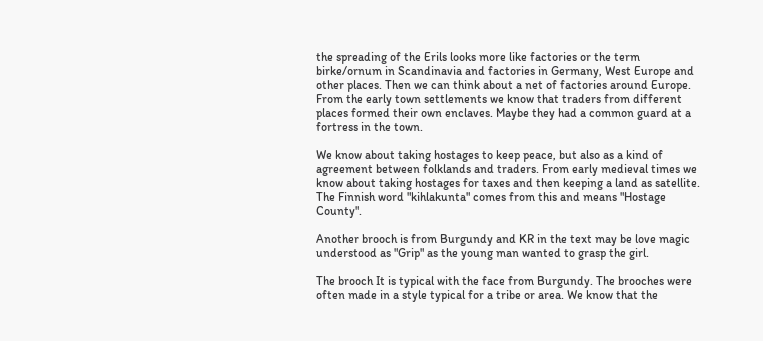the spreading of the Erils looks more like factories or the term birke/ornum in Scandinavia and factories in Germany, West Europe and other places. Then we can think about a net of factories around Europe. From the early town settlements we know that traders from different places formed their own enclaves. Maybe they had a common guard at a fortress in the town.

We know about taking hostages to keep peace, but also as a kind of agreement between folklands and traders. From early medieval times we know about taking hostages for taxes and then keeping a land as satellite. The Finnish word "kihlakunta" comes from this and means "Hostage County".

Another brooch is from Burgundy and KR in the text may be love magic understood as "Grip" as the young man wanted to grasp the girl.

The brooch It is typical with the face from Burgundy. The brooches were often made in a style typical for a tribe or area. We know that the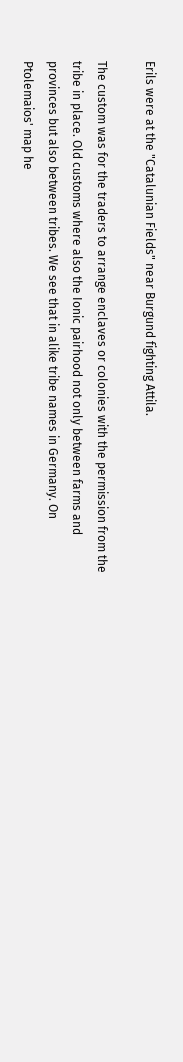Erils were at the "Catalunian Fields" near Burgund fighting Attila.

The custom was for the traders to arrange enclaves or colonies with the permission from the tribe in place. Old customs where also the Ionic pairhood not only between farms and provinces but also between tribes. We see that in alike tribe names in Germany. On Ptolemaios' map he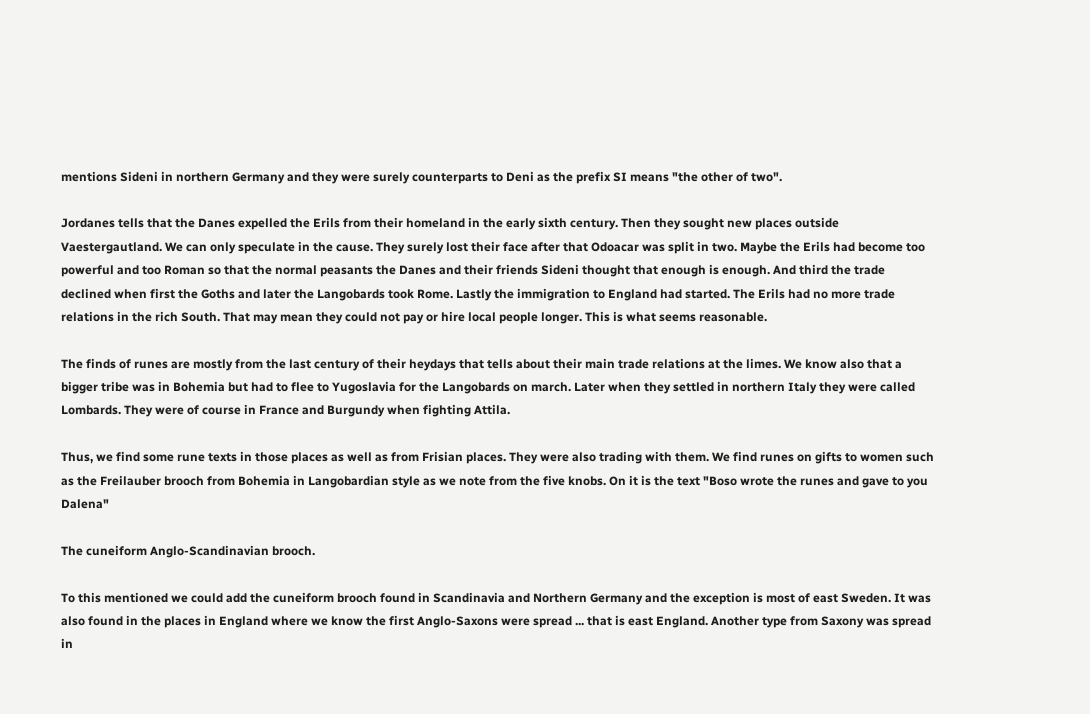mentions Sideni in northern Germany and they were surely counterparts to Deni as the prefix SI means "the other of two".

Jordanes tells that the Danes expelled the Erils from their homeland in the early sixth century. Then they sought new places outside Vaestergautland. We can only speculate in the cause. They surely lost their face after that Odoacar was split in two. Maybe the Erils had become too powerful and too Roman so that the normal peasants the Danes and their friends Sideni thought that enough is enough. And third the trade declined when first the Goths and later the Langobards took Rome. Lastly the immigration to England had started. The Erils had no more trade relations in the rich South. That may mean they could not pay or hire local people longer. This is what seems reasonable.

The finds of runes are mostly from the last century of their heydays that tells about their main trade relations at the limes. We know also that a bigger tribe was in Bohemia but had to flee to Yugoslavia for the Langobards on march. Later when they settled in northern Italy they were called Lombards. They were of course in France and Burgundy when fighting Attila.

Thus, we find some rune texts in those places as well as from Frisian places. They were also trading with them. We find runes on gifts to women such as the Freilauber brooch from Bohemia in Langobardian style as we note from the five knobs. On it is the text "Boso wrote the runes and gave to you Dalena"

The cuneiform Anglo-Scandinavian brooch.

To this mentioned we could add the cuneiform brooch found in Scandinavia and Northern Germany and the exception is most of east Sweden. It was also found in the places in England where we know the first Anglo-Saxons were spread ... that is east England. Another type from Saxony was spread in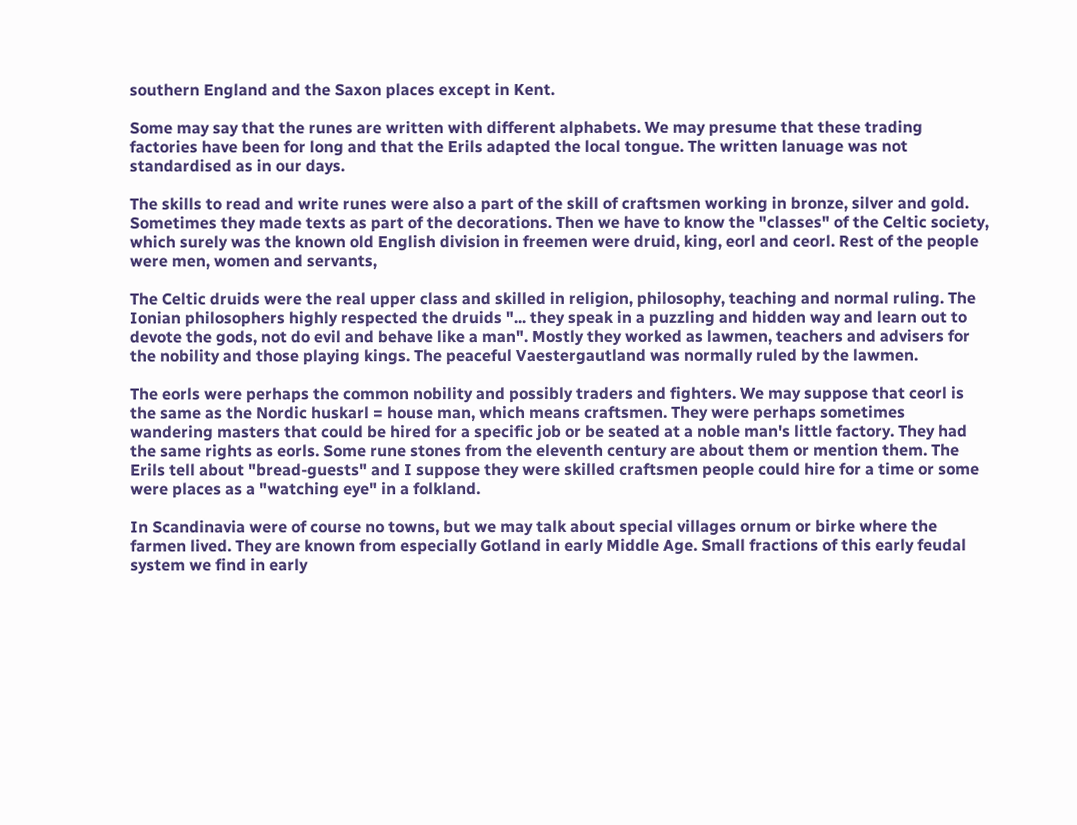southern England and the Saxon places except in Kent.

Some may say that the runes are written with different alphabets. We may presume that these trading factories have been for long and that the Erils adapted the local tongue. The written lanuage was not standardised as in our days.

The skills to read and write runes were also a part of the skill of craftsmen working in bronze, silver and gold. Sometimes they made texts as part of the decorations. Then we have to know the "classes" of the Celtic society, which surely was the known old English division in freemen were druid, king, eorl and ceorl. Rest of the people were men, women and servants,

The Celtic druids were the real upper class and skilled in religion, philosophy, teaching and normal ruling. The Ionian philosophers highly respected the druids "... they speak in a puzzling and hidden way and learn out to devote the gods, not do evil and behave like a man". Mostly they worked as lawmen, teachers and advisers for the nobility and those playing kings. The peaceful Vaestergautland was normally ruled by the lawmen.

The eorls were perhaps the common nobility and possibly traders and fighters. We may suppose that ceorl is the same as the Nordic huskarl = house man, which means craftsmen. They were perhaps sometimes wandering masters that could be hired for a specific job or be seated at a noble man's little factory. They had the same rights as eorls. Some rune stones from the eleventh century are about them or mention them. The Erils tell about "bread-guests" and I suppose they were skilled craftsmen people could hire for a time or some were places as a "watching eye" in a folkland.

In Scandinavia were of course no towns, but we may talk about special villages ornum or birke where the farmen lived. They are known from especially Gotland in early Middle Age. Small fractions of this early feudal system we find in early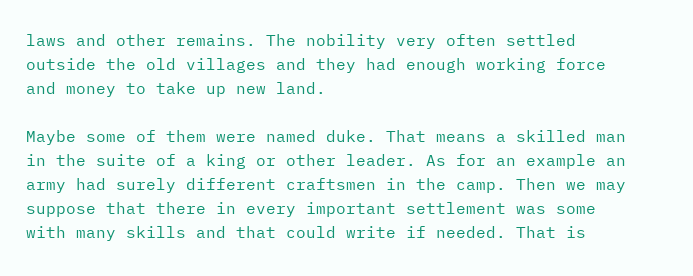laws and other remains. The nobility very often settled outside the old villages and they had enough working force and money to take up new land.

Maybe some of them were named duke. That means a skilled man in the suite of a king or other leader. As for an example an army had surely different craftsmen in the camp. Then we may suppose that there in every important settlement was some with many skills and that could write if needed. That is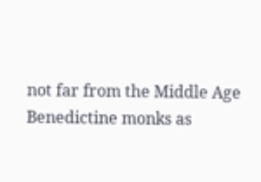not far from the Middle Age Benedictine monks as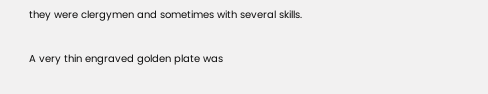they were clergymen and sometimes with several skills.

A very thin engraved golden plate was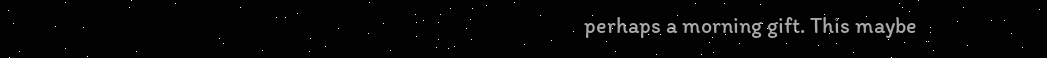perhaps a morning gift. This maybe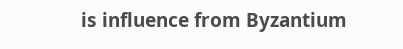is influence from Byzantium